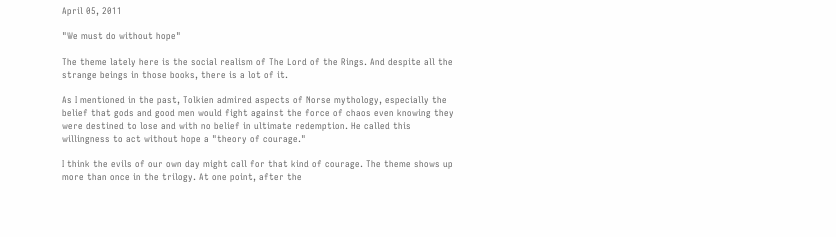April 05, 2011

"We must do without hope"

The theme lately here is the social realism of The Lord of the Rings. And despite all the strange beings in those books, there is a lot of it.

As I mentioned in the past, Tolkien admired aspects of Norse mythology, especially the belief that gods and good men would fight against the force of chaos even knowing they were destined to lose and with no belief in ultimate redemption. He called this willingness to act without hope a "theory of courage."

I think the evils of our own day might call for that kind of courage. The theme shows up more than once in the trilogy. At one point, after the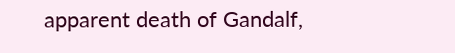apparent death of Gandalf,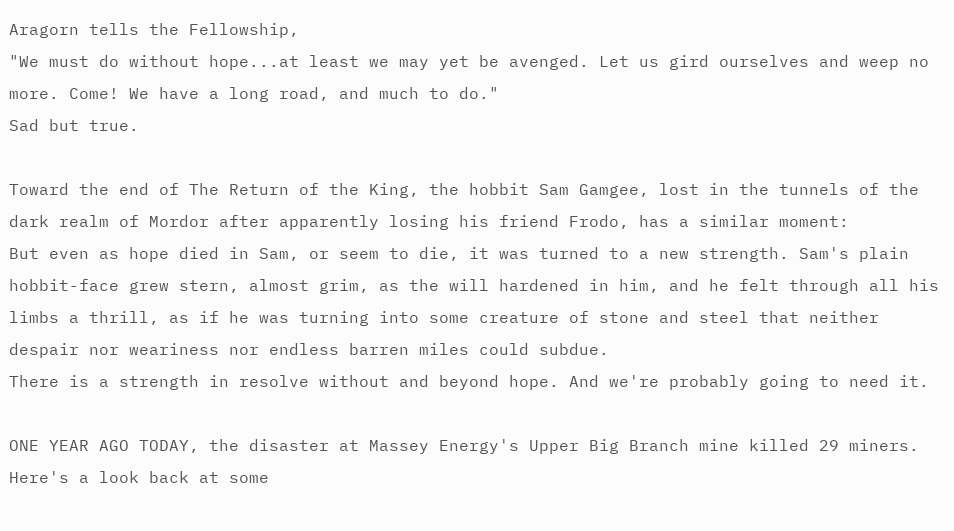Aragorn tells the Fellowship,
"We must do without hope...at least we may yet be avenged. Let us gird ourselves and weep no more. Come! We have a long road, and much to do."
Sad but true.

Toward the end of The Return of the King, the hobbit Sam Gamgee, lost in the tunnels of the dark realm of Mordor after apparently losing his friend Frodo, has a similar moment:
But even as hope died in Sam, or seem to die, it was turned to a new strength. Sam's plain hobbit-face grew stern, almost grim, as the will hardened in him, and he felt through all his limbs a thrill, as if he was turning into some creature of stone and steel that neither despair nor weariness nor endless barren miles could subdue.
There is a strength in resolve without and beyond hope. And we're probably going to need it.

ONE YEAR AGO TODAY, the disaster at Massey Energy's Upper Big Branch mine killed 29 miners. Here's a look back at some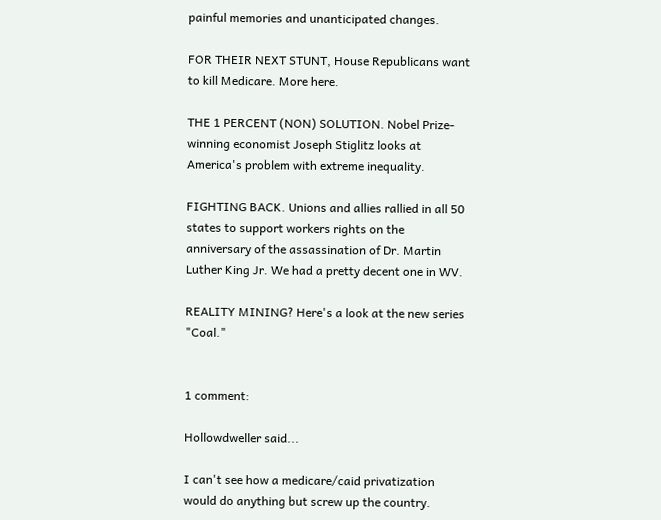painful memories and unanticipated changes.

FOR THEIR NEXT STUNT, House Republicans want to kill Medicare. More here.

THE 1 PERCENT (NON) SOLUTION. Nobel Prize-winning economist Joseph Stiglitz looks at America's problem with extreme inequality.

FIGHTING BACK. Unions and allies rallied in all 50 states to support workers rights on the anniversary of the assassination of Dr. Martin Luther King Jr. We had a pretty decent one in WV.

REALITY MINING? Here's a look at the new series "Coal."


1 comment:

Hollowdweller said...

I can't see how a medicare/caid privatization would do anything but screw up the country.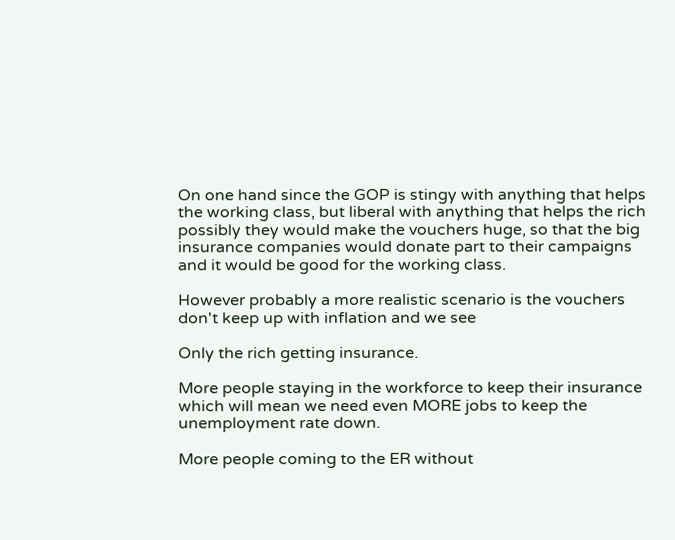On one hand since the GOP is stingy with anything that helps the working class, but liberal with anything that helps the rich possibly they would make the vouchers huge, so that the big insurance companies would donate part to their campaigns and it would be good for the working class.

However probably a more realistic scenario is the vouchers don't keep up with inflation and we see

Only the rich getting insurance.

More people staying in the workforce to keep their insurance which will mean we need even MORE jobs to keep the unemployment rate down.

More people coming to the ER without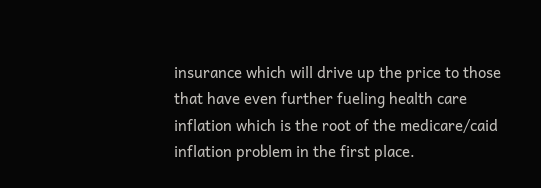insurance which will drive up the price to those that have even further fueling health care inflation which is the root of the medicare/caid inflation problem in the first place.